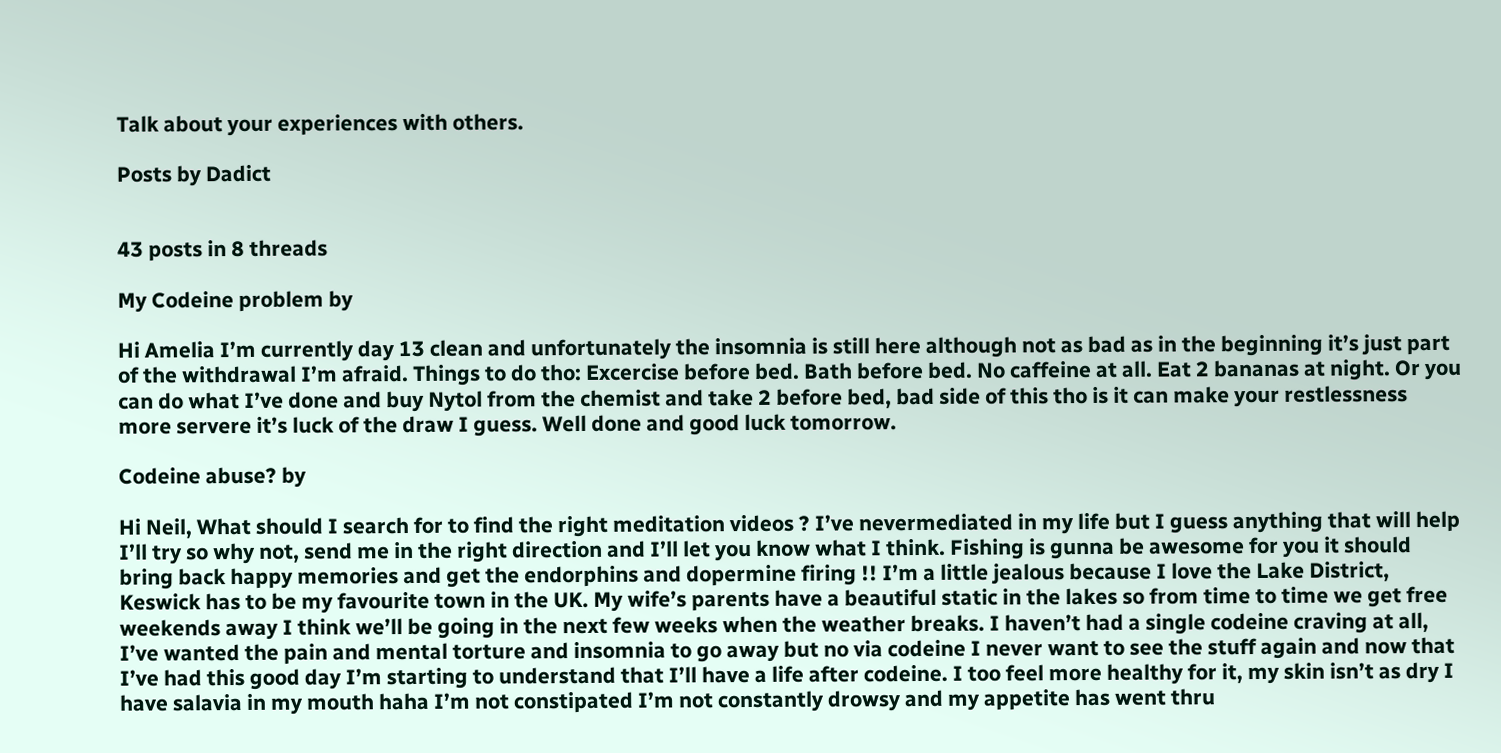Talk about your experiences with others.

Posts by Dadict


43 posts in 8 threads

My Codeine problem by

Hi Amelia I’m currently day 13 clean and unfortunately the insomnia is still here although not as bad as in the beginning it’s just part of the withdrawal I’m afraid. Things to do tho: Excercise before bed. Bath before bed. No caffeine at all. Eat 2 bananas at night. Or you can do what I’ve done and buy Nytol from the chemist and take 2 before bed, bad side of this tho is it can make your restlessness more servere it’s luck of the draw I guess. Well done and good luck tomorrow.

Codeine abuse? by

Hi Neil, What should I search for to find the right meditation videos ? I’ve nevermediated in my life but I guess anything that will help I’ll try so why not, send me in the right direction and I’ll let you know what I think. Fishing is gunna be awesome for you it should bring back happy memories and get the endorphins and dopermine firing !! I’m a little jealous because I love the Lake District, Keswick has to be my favourite town in the UK. My wife’s parents have a beautiful static in the lakes so from time to time we get free weekends away I think we’ll be going in the next few weeks when the weather breaks. I haven’t had a single codeine craving at all, I’ve wanted the pain and mental torture and insomnia to go away but no via codeine I never want to see the stuff again and now that I’ve had this good day I’m starting to understand that I’ll have a life after codeine. I too feel more healthy for it, my skin isn’t as dry I have salavia in my mouth haha I’m not constipated I’m not constantly drowsy and my appetite has went thru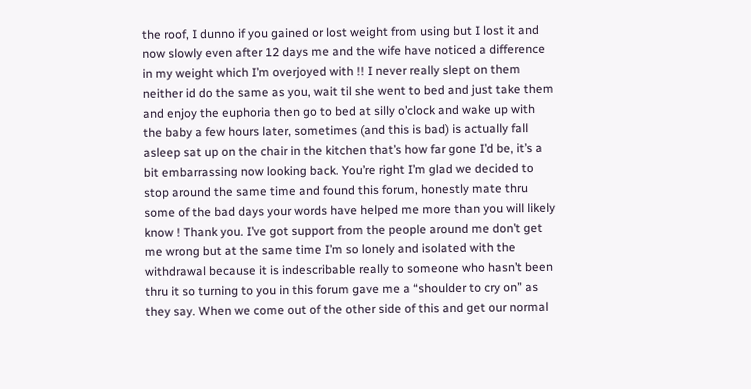the roof, I dunno if you gained or lost weight from using but I lost it and now slowly even after 12 days me and the wife have noticed a difference in my weight which I’m overjoyed with !! I never really slept on them neither id do the same as you, wait til she went to bed and just take them and enjoy the euphoria then go to bed at silly o’clock and wake up with the baby a few hours later, sometimes (and this is bad) is actually fall asleep sat up on the chair in the kitchen that’s how far gone I’d be, it’s a bit embarrassing now looking back. You’re right I’m glad we decided to stop around the same time and found this forum, honestly mate thru some of the bad days your words have helped me more than you will likely know ! Thank you. I’ve got support from the people around me don’t get me wrong but at the same time I’m so lonely and isolated with the withdrawal because it is indescribable really to someone who hasn’t been thru it so turning to you in this forum gave me a “shoulder to cry on” as they say. When we come out of the other side of this and get our normal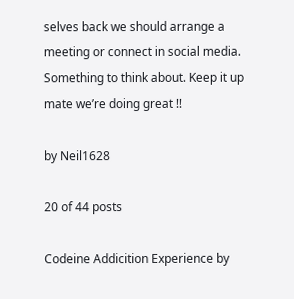selves back we should arrange a meeting or connect in social media. Something to think about. Keep it up mate we’re doing great !!

by Neil1628

20 of 44 posts

Codeine Addicition Experience by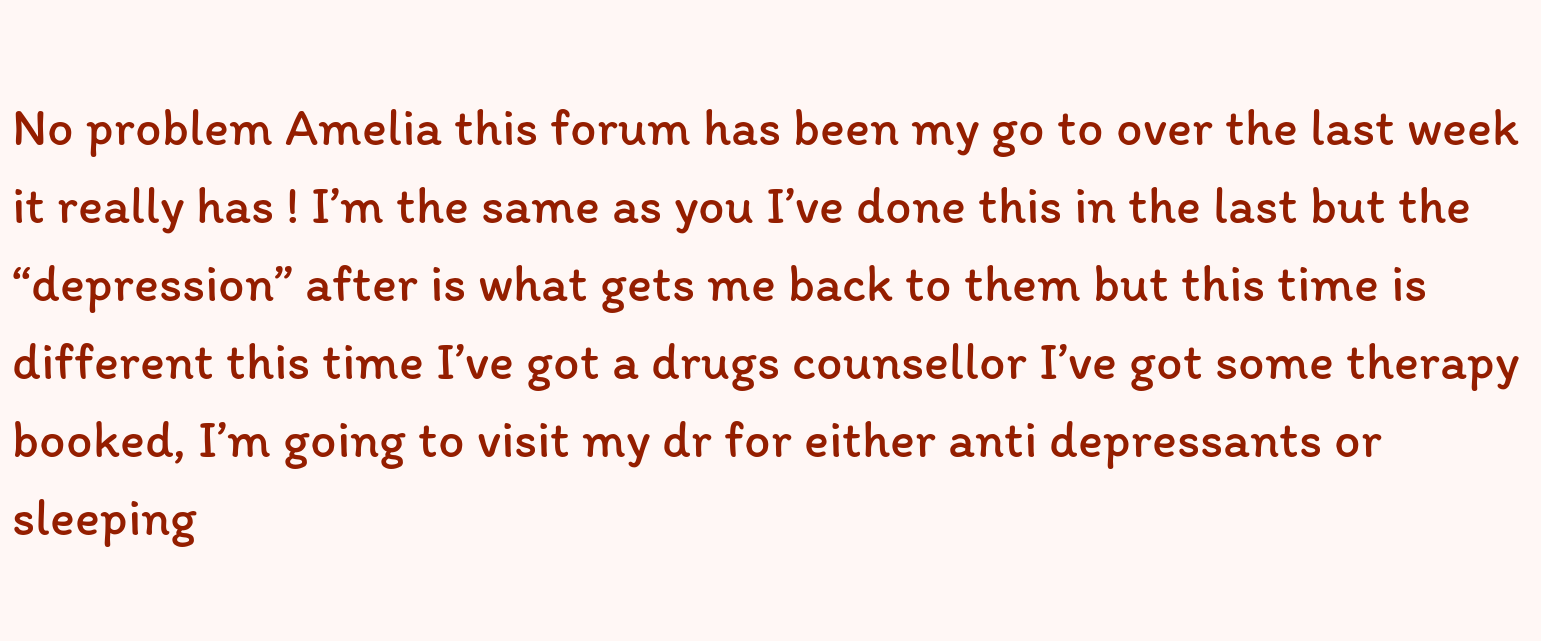No problem Amelia this forum has been my go to over the last week it really has ! I’m the same as you I’ve done this in the last but the “depression” after is what gets me back to them but this time is different this time I’ve got a drugs counsellor I’ve got some therapy booked, I’m going to visit my dr for either anti depressants or sleeping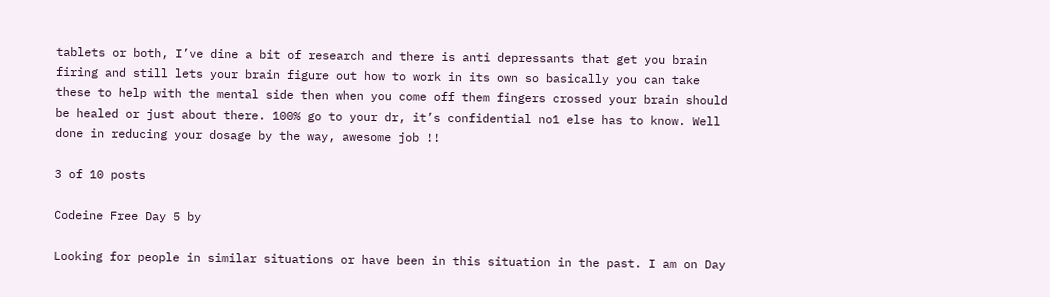tablets or both, I’ve dine a bit of research and there is anti depressants that get you brain firing and still lets your brain figure out how to work in its own so basically you can take these to help with the mental side then when you come off them fingers crossed your brain should be healed or just about there. 100% go to your dr, it’s confidential no1 else has to know. Well done in reducing your dosage by the way, awesome job !!

3 of 10 posts

Codeine Free Day 5 by

Looking for people in similar situations or have been in this situation in the past. I am on Day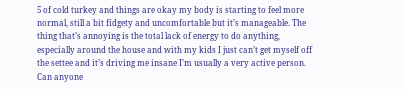5 of cold turkey and things are okay my body is starting to feel more normal, still a bit fidgety and uncomfortable but it’s manageable. The thing that’s annoying is the total lack of energy to do anything, especially around the house and with my kids I just can’t get myself off the settee and it’s driving me insane I’m usually a very active person. Can anyone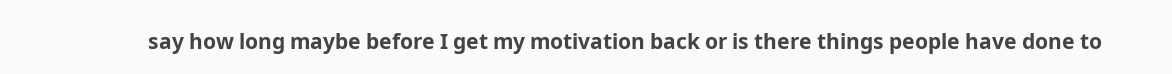say how long maybe before I get my motivation back or is there things people have done to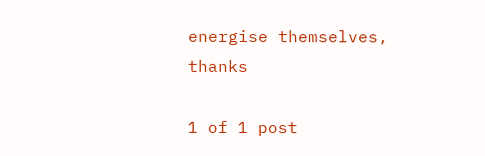energise themselves, thanks

1 of 1 post